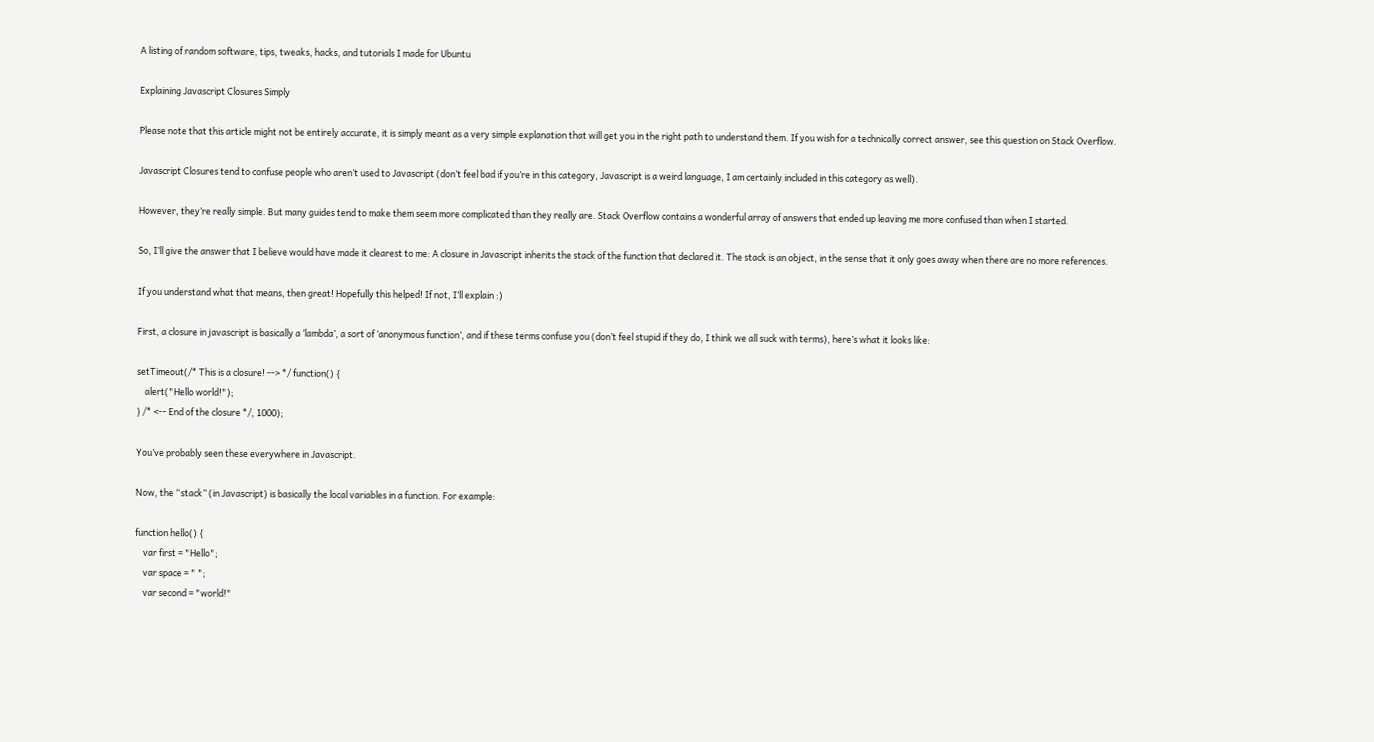A listing of random software, tips, tweaks, hacks, and tutorials I made for Ubuntu

Explaining Javascript Closures Simply

Please note that this article might not be entirely accurate, it is simply meant as a very simple explanation that will get you in the right path to understand them. If you wish for a technically correct answer, see this question on Stack Overflow.

Javascript Closures tend to confuse people who aren’t used to Javascript (don’t feel bad if you’re in this category, Javascript is a weird language, I am certainly included in this category as well).

However, they’re really simple. But many guides tend to make them seem more complicated than they really are. Stack Overflow contains a wonderful array of answers that ended up leaving me more confused than when I started.

So, I’ll give the answer that I believe would have made it clearest to me: A closure in Javascript inherits the stack of the function that declared it. The stack is an object, in the sense that it only goes away when there are no more references.

If you understand what that means, then great! Hopefully this helped! If not, I’ll explain :)

First, a closure in javascript is basically a ‘lambda’, a sort of ‘anonymous function’, and if these terms confuse you (don’t feel stupid if they do, I think we all suck with terms), here’s what it looks like:

setTimeout(/* This is a closure! --> */ function() {
    alert("Hello world!");
} /* <-- End of the closure */, 1000);

You’ve probably seen these everywhere in Javascript.

Now, the “stack” (in Javascript) is basically the local variables in a function. For example:

function hello() {
    var first = "Hello";
    var space = " ";
    var second = "world!"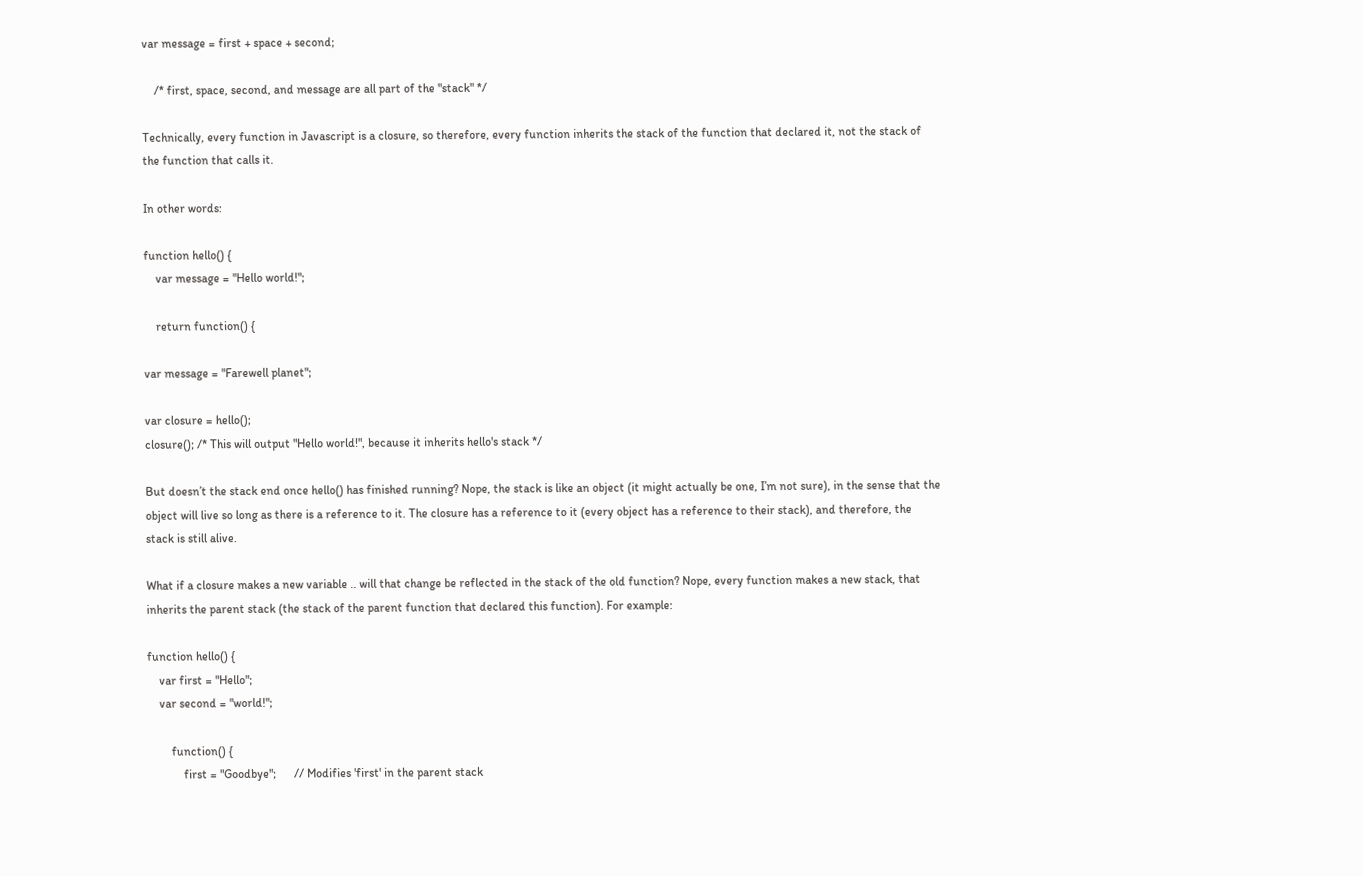var message = first + space + second;

    /* first, space, second, and message are all part of the "stack" */

Technically, every function in Javascript is a closure, so therefore, every function inherits the stack of the function that declared it, not the stack of the function that calls it.

In other words:

function hello() {
    var message = "Hello world!";

    return function() {

var message = "Farewell planet";

var closure = hello();
closure(); /* This will output "Hello world!", because it inherits hello's stack */

But doesn’t the stack end once hello() has finished running? Nope, the stack is like an object (it might actually be one, I’m not sure), in the sense that the object will live so long as there is a reference to it. The closure has a reference to it (every object has a reference to their stack), and therefore, the stack is still alive.

What if a closure makes a new variable .. will that change be reflected in the stack of the old function? Nope, every function makes a new stack, that inherits the parent stack (the stack of the parent function that declared this function). For example:

function hello() {
    var first = "Hello";
    var second = "world!";

        function() {
            first = "Goodbye";      // Modifies 'first' in the parent stack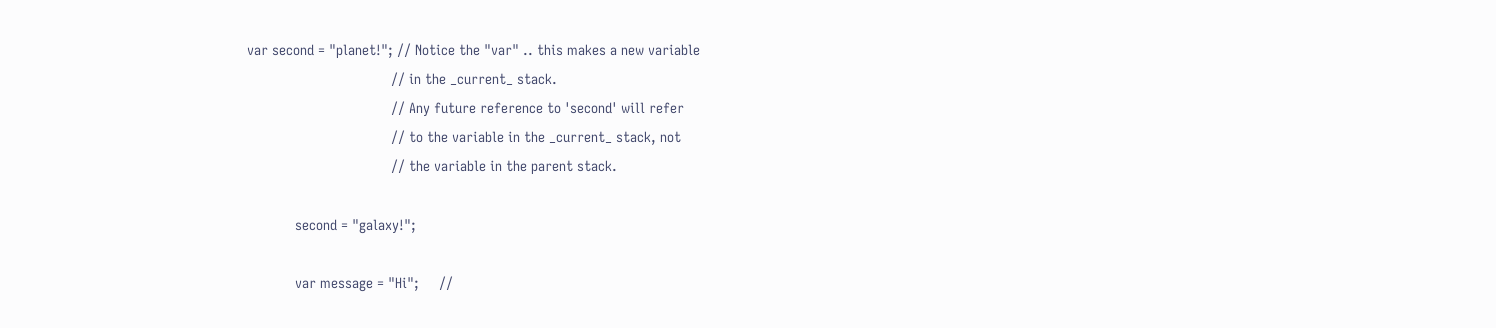var second = "planet!"; // Notice the "var" .. this makes a new variable
                                    // in the _current_ stack.
                                    // Any future reference to 'second' will refer
                                    // to the variable in the _current_ stack, not
                                    // the variable in the parent stack.

            second = "galaxy!";

            var message = "Hi";     //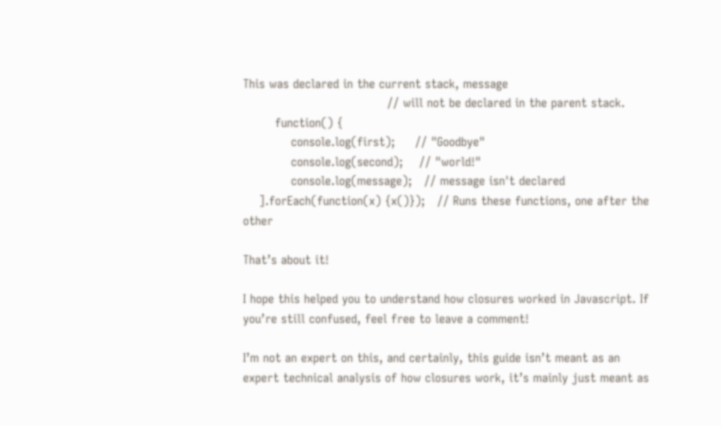This was declared in the current stack, message
                                    // will not be declared in the parent stack.
        function() {
            console.log(first);     // "Goodbye"
            console.log(second);    // "world!"
            console.log(message);   // message isn't declared
    ].forEach(function(x) {x()});   // Runs these functions, one after the other

That’s about it!

I hope this helped you to understand how closures worked in Javascript. If you’re still confused, feel free to leave a comment!

I’m not an expert on this, and certainly, this guide isn’t meant as an expert technical analysis of how closures work, it’s mainly just meant as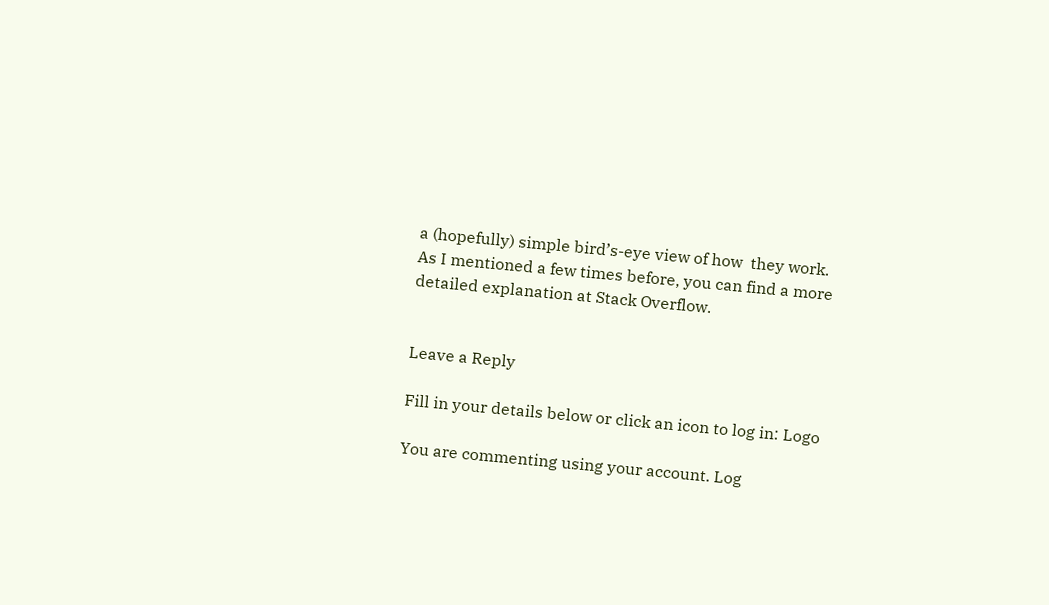a (hopefully) simple bird’s-eye view of how  they work. As I mentioned a few times before, you can find a more detailed explanation at Stack Overflow.


Leave a Reply

Fill in your details below or click an icon to log in: Logo

You are commenting using your account. Log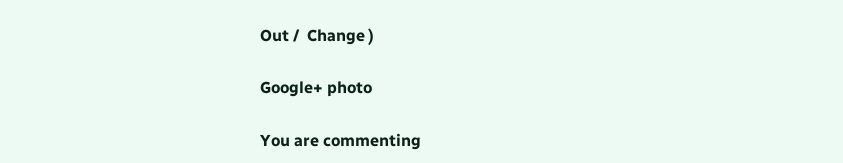Out /  Change )

Google+ photo

You are commenting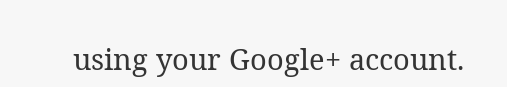using your Google+ account.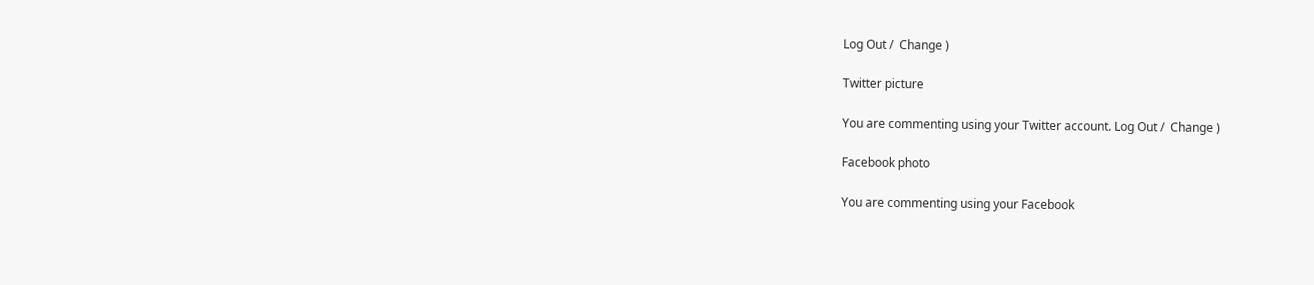Log Out /  Change )

Twitter picture

You are commenting using your Twitter account. Log Out /  Change )

Facebook photo

You are commenting using your Facebook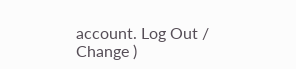account. Log Out /  Change )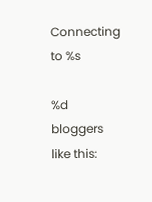Connecting to %s

%d bloggers like this: